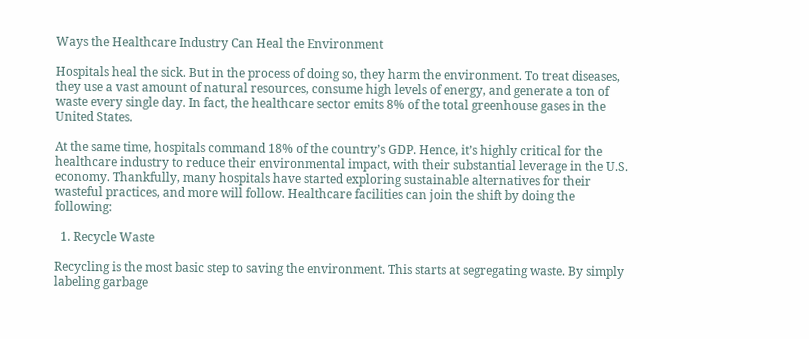Ways the Healthcare Industry Can Heal the Environment

Hospitals heal the sick. But in the process of doing so, they harm the environment. To treat diseases, they use a vast amount of natural resources, consume high levels of energy, and generate a ton of waste every single day. In fact, the healthcare sector emits 8% of the total greenhouse gases in the United States.

At the same time, hospitals command 18% of the country’s GDP. Hence, it’s highly critical for the healthcare industry to reduce their environmental impact, with their substantial leverage in the U.S. economy. Thankfully, many hospitals have started exploring sustainable alternatives for their wasteful practices, and more will follow. Healthcare facilities can join the shift by doing the following:

  1. Recycle Waste

Recycling is the most basic step to saving the environment. This starts at segregating waste. By simply labeling garbage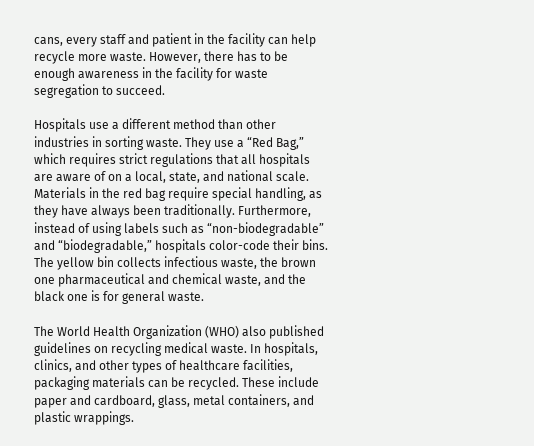cans, every staff and patient in the facility can help recycle more waste. However, there has to be enough awareness in the facility for waste segregation to succeed.

Hospitals use a different method than other industries in sorting waste. They use a “Red Bag,” which requires strict regulations that all hospitals are aware of on a local, state, and national scale. Materials in the red bag require special handling, as they have always been traditionally. Furthermore, instead of using labels such as “non-biodegradable” and “biodegradable,” hospitals color-code their bins. The yellow bin collects infectious waste, the brown one pharmaceutical and chemical waste, and the black one is for general waste.

The World Health Organization (WHO) also published guidelines on recycling medical waste. In hospitals, clinics, and other types of healthcare facilities, packaging materials can be recycled. These include paper and cardboard, glass, metal containers, and plastic wrappings.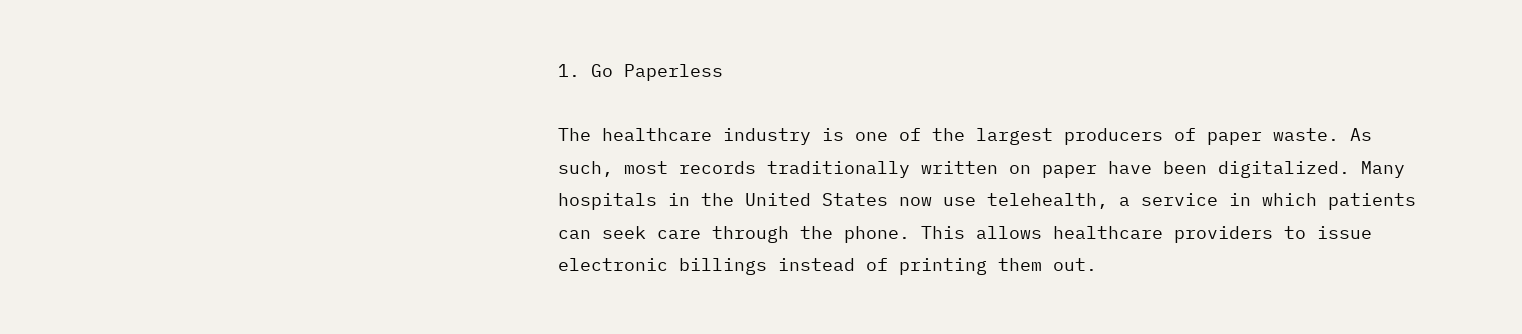1. Go Paperless

The healthcare industry is one of the largest producers of paper waste. As such, most records traditionally written on paper have been digitalized. Many hospitals in the United States now use telehealth, a service in which patients can seek care through the phone. This allows healthcare providers to issue electronic billings instead of printing them out.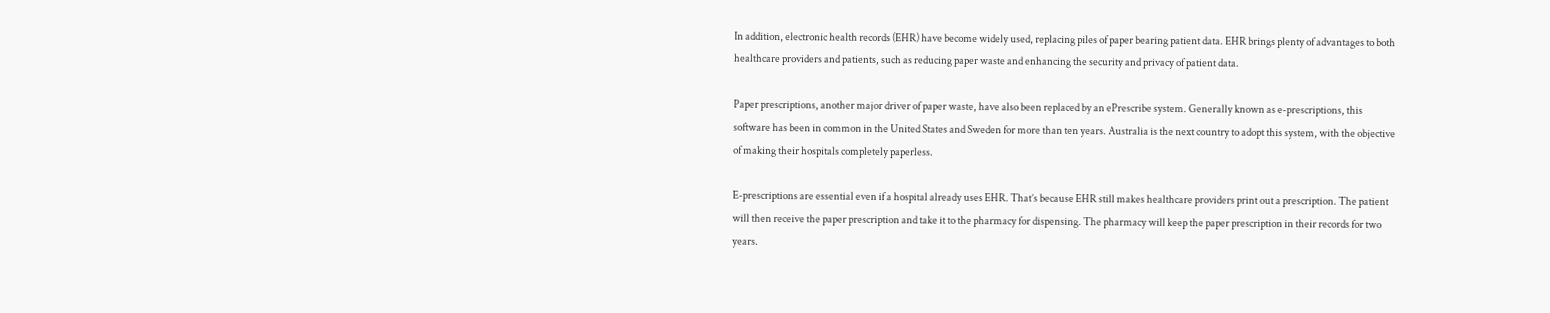In addition, electronic health records (EHR) have become widely used, replacing piles of paper bearing patient data. EHR brings plenty of advantages to both healthcare providers and patients, such as reducing paper waste and enhancing the security and privacy of patient data.

Paper prescriptions, another major driver of paper waste, have also been replaced by an ePrescribe system. Generally known as e-prescriptions, this software has been in common in the United States and Sweden for more than ten years. Australia is the next country to adopt this system, with the objective of making their hospitals completely paperless.

E-prescriptions are essential even if a hospital already uses EHR. That’s because EHR still makes healthcare providers print out a prescription. The patient will then receive the paper prescription and take it to the pharmacy for dispensing. The pharmacy will keep the paper prescription in their records for two years.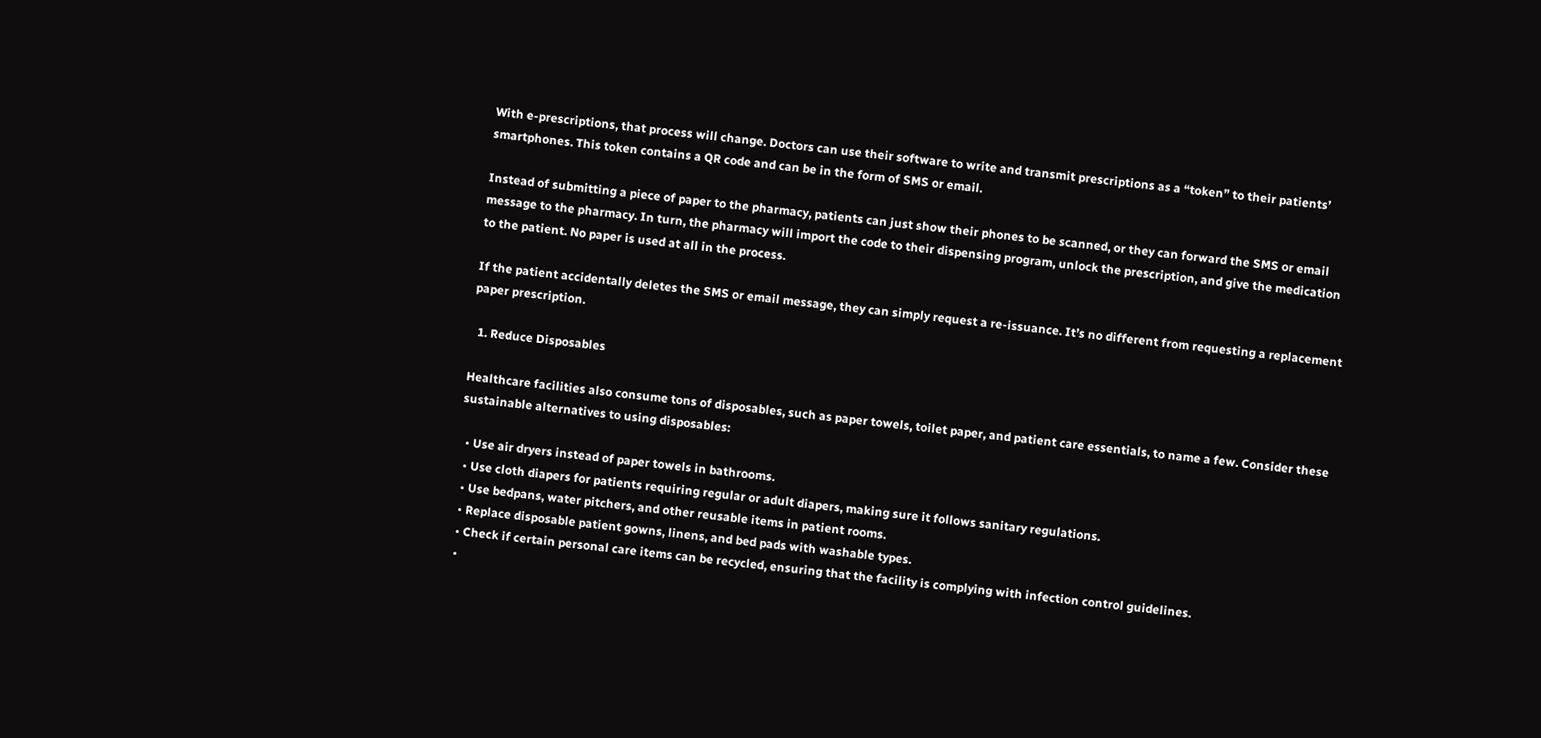With e-prescriptions, that process will change. Doctors can use their software to write and transmit prescriptions as a “token” to their patients’ smartphones. This token contains a QR code and can be in the form of SMS or email.

Instead of submitting a piece of paper to the pharmacy, patients can just show their phones to be scanned, or they can forward the SMS or email message to the pharmacy. In turn, the pharmacy will import the code to their dispensing program, unlock the prescription, and give the medication to the patient. No paper is used at all in the process.

If the patient accidentally deletes the SMS or email message, they can simply request a re-issuance. It’s no different from requesting a replacement paper prescription.

  1. Reduce Disposables

Healthcare facilities also consume tons of disposables, such as paper towels, toilet paper, and patient care essentials, to name a few. Consider these sustainable alternatives to using disposables:

  • Use air dryers instead of paper towels in bathrooms.
  • Use cloth diapers for patients requiring regular or adult diapers, making sure it follows sanitary regulations.
  • Use bedpans, water pitchers, and other reusable items in patient rooms.
  • Replace disposable patient gowns, linens, and bed pads with washable types.
  • Check if certain personal care items can be recycled, ensuring that the facility is complying with infection control guidelines.
  •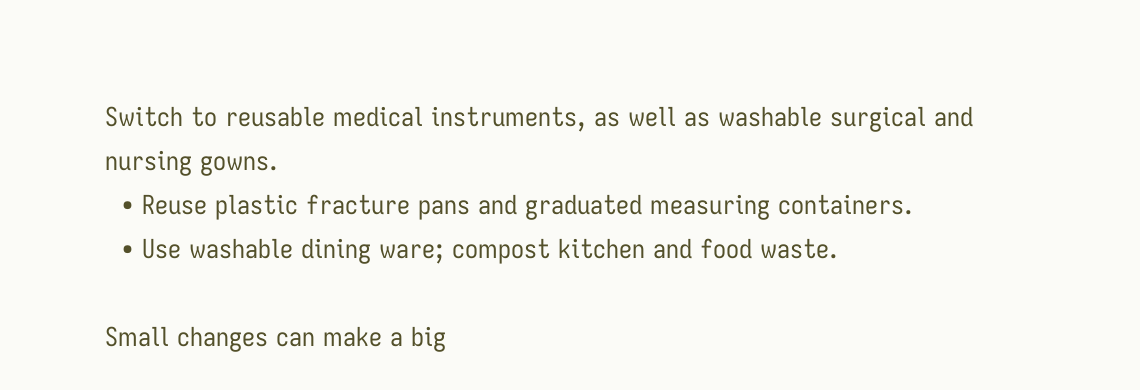Switch to reusable medical instruments, as well as washable surgical and nursing gowns.
  • Reuse plastic fracture pans and graduated measuring containers.
  • Use washable dining ware; compost kitchen and food waste.

Small changes can make a big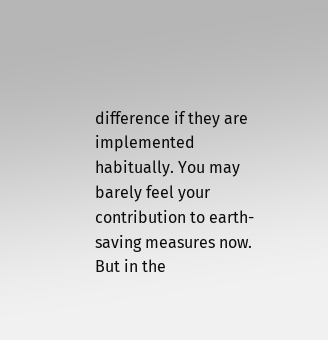difference if they are implemented habitually. You may barely feel your contribution to earth-saving measures now. But in the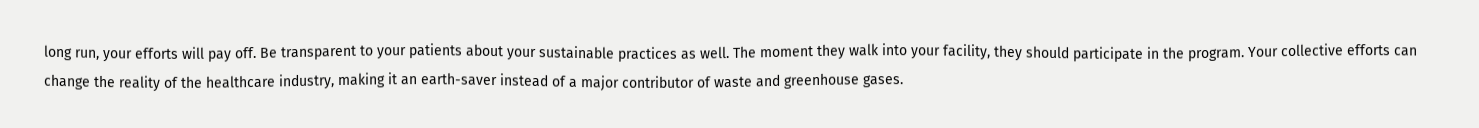long run, your efforts will pay off. Be transparent to your patients about your sustainable practices as well. The moment they walk into your facility, they should participate in the program. Your collective efforts can change the reality of the healthcare industry, making it an earth-saver instead of a major contributor of waste and greenhouse gases.